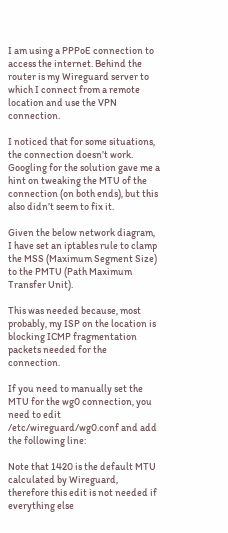I am using a PPPoE connection to access the internet. Behind the router is my Wireguard server to which I connect from a remote location and use the VPN connection.

I noticed that for some situations, the connection doesn’t work. Googling for the solution gave me a hint on tweaking the MTU of the connection (on both ends), but this also didn’t seem to fix it.

Given the below network diagram, I have set an iptables rule to clamp the MSS (Maximum Segment Size) to the PMTU (Path Maximum Transfer Unit).

This was needed because, most probably, my ISP on the location is blocking ICMP fragmentation packets needed for the connection.

If you need to manually set the MTU for the wg0 connection, you need to edit /etc/wireguard/wg0.conf and add the following line:

Note that 1420 is the default MTU calculated by Wireguard, therefore this edit is not needed if everything else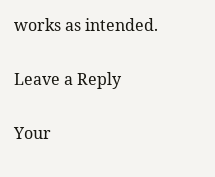works as intended.

Leave a Reply

Your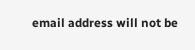email address will not be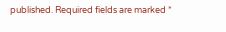published. Required fields are marked *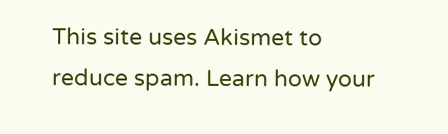This site uses Akismet to reduce spam. Learn how your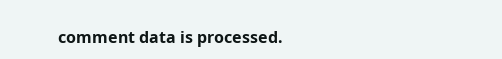comment data is processed.